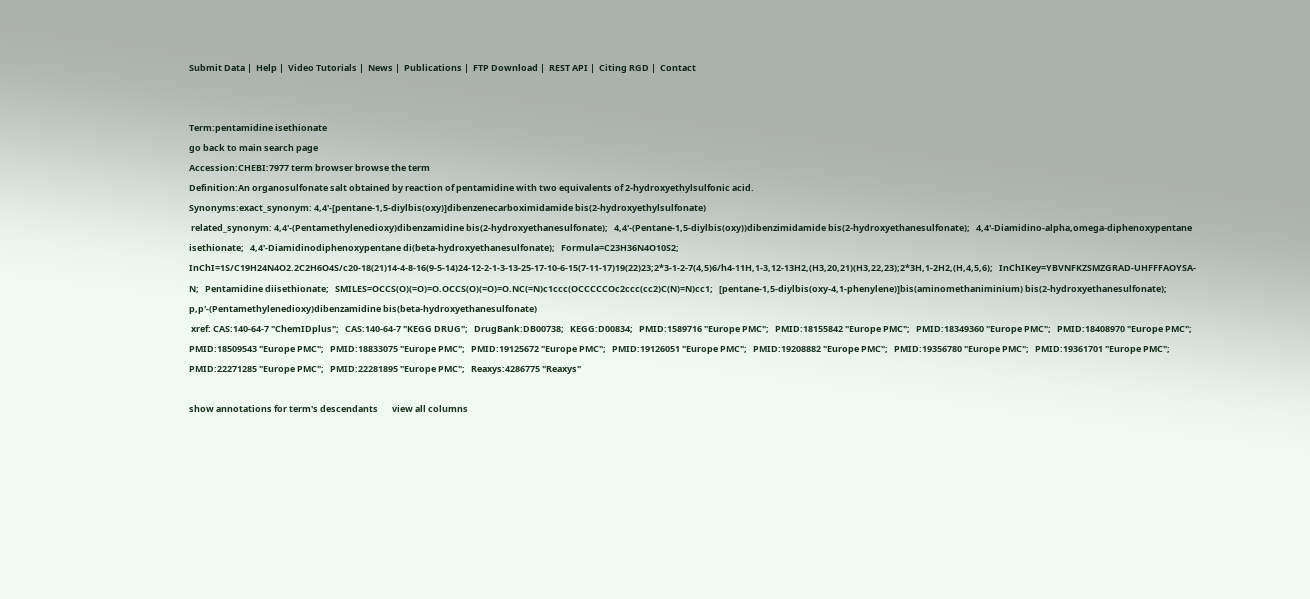Submit Data |  Help |  Video Tutorials |  News |  Publications |  FTP Download |  REST API |  Citing RGD |  Contact


Term:pentamidine isethionate
go back to main search page
Accession:CHEBI:7977 term browser browse the term
Definition:An organosulfonate salt obtained by reaction of pentamidine with two equivalents of 2-hydroxyethylsulfonic acid.
Synonyms:exact_synonym: 4,4'-[pentane-1,5-diylbis(oxy)]dibenzenecarboximidamide bis(2-hydroxyethylsulfonate)
 related_synonym: 4,4'-(Pentamethylenedioxy)dibenzamidine bis(2-hydroxyethanesulfonate);   4,4'-(Pentane-1,5-diylbis(oxy))dibenzimidamide bis(2-hydroxyethanesulfonate);   4,4'-Diamidino-alpha,omega-diphenoxypentane isethionate;   4,4'-Diamidinodiphenoxypentane di(beta-hydroxyethanesulfonate);   Formula=C23H36N4O10S2;   InChI=1S/C19H24N4O2.2C2H6O4S/c20-18(21)14-4-8-16(9-5-14)24-12-2-1-3-13-25-17-10-6-15(7-11-17)19(22)23;2*3-1-2-7(4,5)6/h4-11H,1-3,12-13H2,(H3,20,21)(H3,22,23);2*3H,1-2H2,(H,4,5,6);   InChIKey=YBVNFKZSMZGRAD-UHFFFAOYSA-N;   Pentamidine diisethionate;   SMILES=OCCS(O)(=O)=O.OCCS(O)(=O)=O.NC(=N)c1ccc(OCCCCCOc2ccc(cc2)C(N)=N)cc1;   [pentane-1,5-diylbis(oxy-4,1-phenylene)]bis(aminomethaniminium) bis(2-hydroxyethanesulfonate);   p,p'-(Pentamethylenedioxy)dibenzamidine bis(beta-hydroxyethanesulfonate)
 xref: CAS:140-64-7 "ChemIDplus";   CAS:140-64-7 "KEGG DRUG";   DrugBank:DB00738;   KEGG:D00834;   PMID:1589716 "Europe PMC";   PMID:18155842 "Europe PMC";   PMID:18349360 "Europe PMC";   PMID:18408970 "Europe PMC";   PMID:18509543 "Europe PMC";   PMID:18833075 "Europe PMC";   PMID:19125672 "Europe PMC";   PMID:19126051 "Europe PMC";   PMID:19208882 "Europe PMC";   PMID:19356780 "Europe PMC";   PMID:19361701 "Europe PMC";   PMID:22271285 "Europe PMC";   PMID:22281895 "Europe PMC";   Reaxys:4286775 "Reaxys"

show annotations for term's descendants       view all columns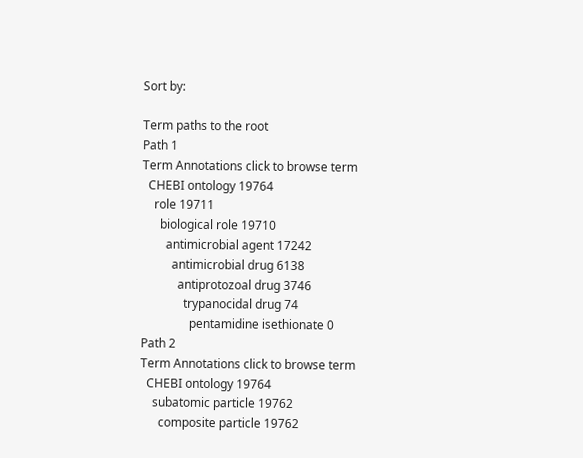Sort by:

Term paths to the root
Path 1
Term Annotations click to browse term
  CHEBI ontology 19764
    role 19711
      biological role 19710
        antimicrobial agent 17242
          antimicrobial drug 6138
            antiprotozoal drug 3746
              trypanocidal drug 74
                pentamidine isethionate 0
Path 2
Term Annotations click to browse term
  CHEBI ontology 19764
    subatomic particle 19762
      composite particle 19762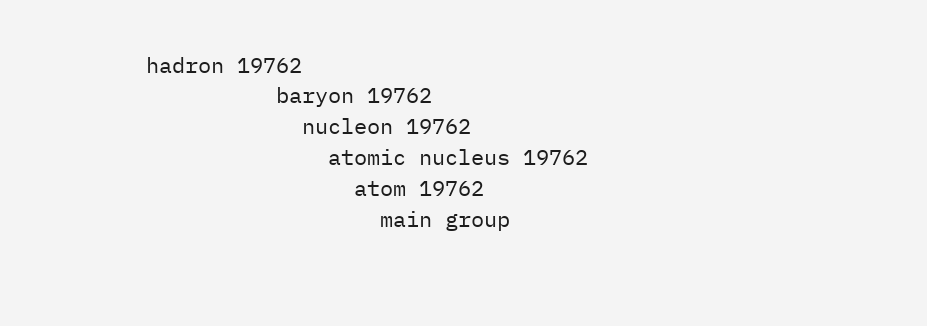hadron 19762
          baryon 19762
            nucleon 19762
              atomic nucleus 19762
                atom 19762
                  main group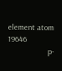element atom 19646
                    p-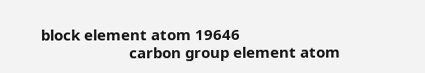block element atom 19646
                      carbon group element atom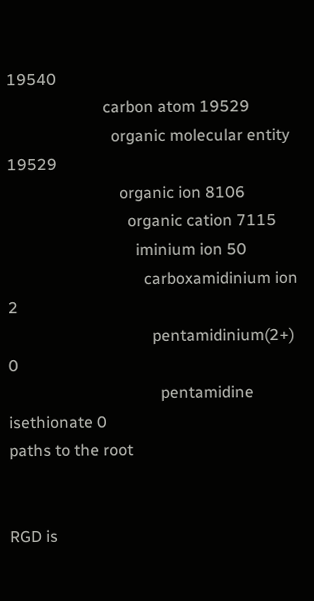19540
                        carbon atom 19529
                          organic molecular entity 19529
                            organic ion 8106
                              organic cation 7115
                                iminium ion 50
                                  carboxamidinium ion 2
                                    pentamidinium(2+) 0
                                      pentamidine isethionate 0
paths to the root


RGD is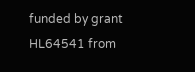funded by grant HL64541 from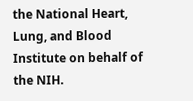the National Heart, Lung, and Blood Institute on behalf of the NIH.